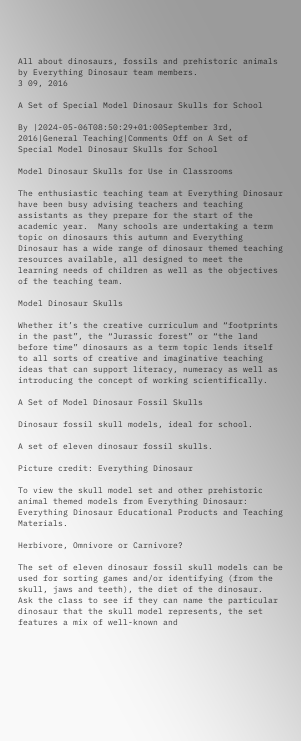All about dinosaurs, fossils and prehistoric animals by Everything Dinosaur team members.
3 09, 2016

A Set of Special Model Dinosaur Skulls for School

By |2024-05-06T08:50:29+01:00September 3rd, 2016|General Teaching|Comments Off on A Set of Special Model Dinosaur Skulls for School

Model Dinosaur Skulls for Use in Classrooms

The enthusiastic teaching team at Everything Dinosaur have been busy advising teachers and teaching assistants as they prepare for the start of the academic year.  Many schools are undertaking a term topic on dinosaurs this autumn and Everything Dinosaur has a wide range of dinosaur themed teaching resources available, all designed to meet the learning needs of children as well as the objectives of the teaching team.

Model Dinosaur Skulls

Whether it’s the creative curriculum and “footprints in the past”, the “Jurassic forest” or “the land before time” dinosaurs as a term topic lends itself to all sorts of creative and imaginative teaching ideas that can support literacy, numeracy as well as introducing the concept of working scientifically.

A Set of Model Dinosaur Fossil Skulls

Dinosaur fossil skull models, ideal for school.

A set of eleven dinosaur fossil skulls.

Picture credit: Everything Dinosaur

To view the skull model set and other prehistoric animal themed models from Everything Dinosaur: Everything Dinosaur Educational Products and Teaching Materials.

Herbivore, Omnivore or Carnivore?

The set of eleven dinosaur fossil skull models can be used for sorting games and/or identifying (from the skull, jaws and teeth), the diet of the dinosaur.  Ask the class to see if they can name the particular dinosaur that the skull model represents, the set features a mix of well-known and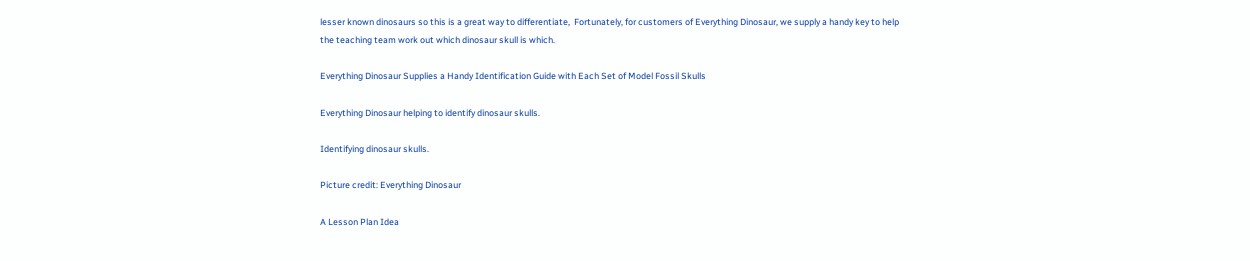lesser known dinosaurs so this is a great way to differentiate,  Fortunately, for customers of Everything Dinosaur, we supply a handy key to help the teaching team work out which dinosaur skull is which.

Everything Dinosaur Supplies a Handy Identification Guide with Each Set of Model Fossil Skulls

Everything Dinosaur helping to identify dinosaur skulls.

Identifying dinosaur skulls.

Picture credit: Everything Dinosaur

A Lesson Plan Idea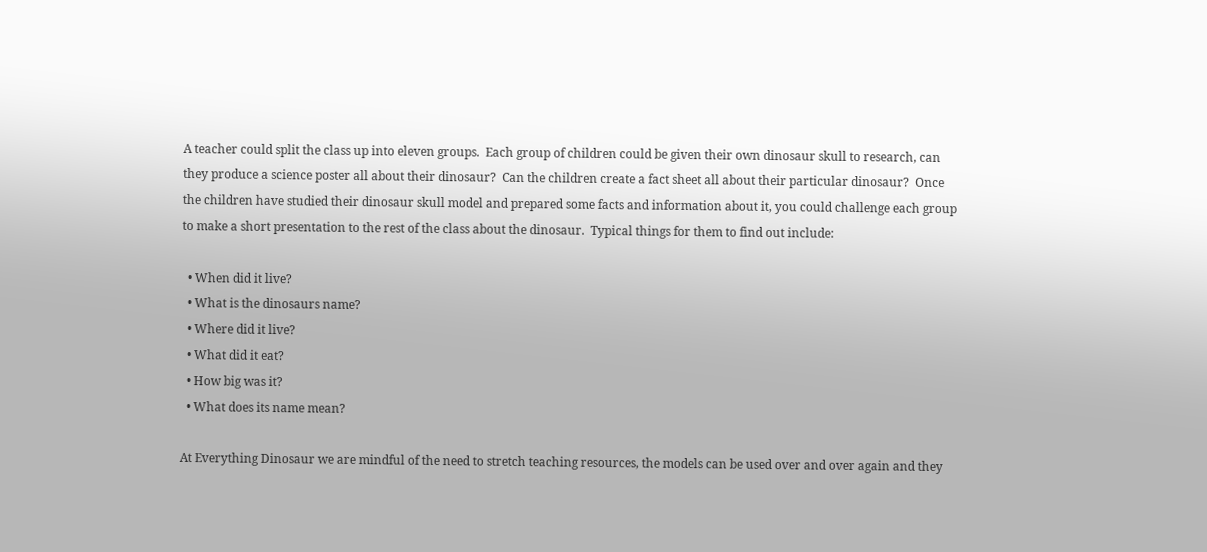A teacher could split the class up into eleven groups.  Each group of children could be given their own dinosaur skull to research, can they produce a science poster all about their dinosaur?  Can the children create a fact sheet all about their particular dinosaur?  Once the children have studied their dinosaur skull model and prepared some facts and information about it, you could challenge each group to make a short presentation to the rest of the class about the dinosaur.  Typical things for them to find out include:

  • When did it live?
  • What is the dinosaurs name?
  • Where did it live?
  • What did it eat?
  • How big was it?
  • What does its name mean?

At Everything Dinosaur we are mindful of the need to stretch teaching resources, the models can be used over and over again and they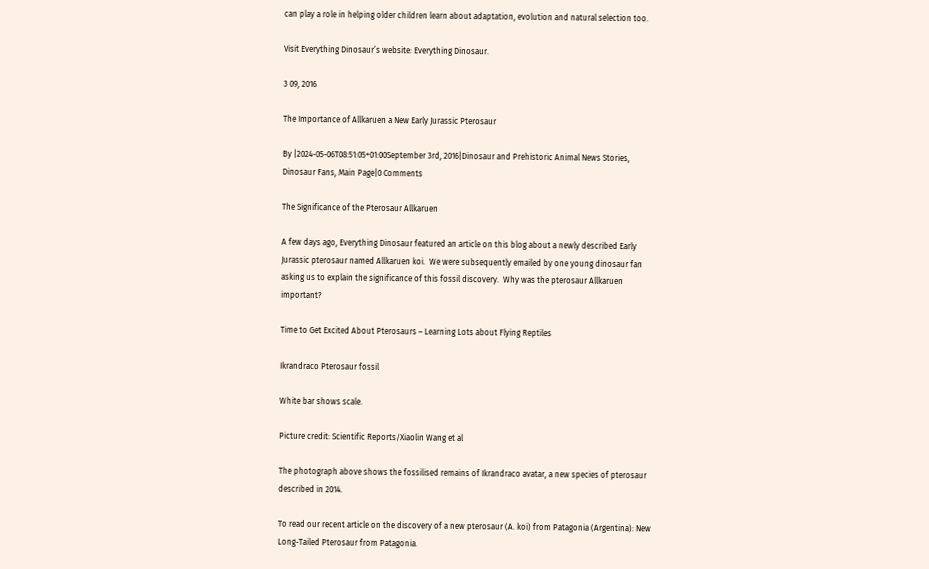can play a role in helping older children learn about adaptation, evolution and natural selection too.

Visit Everything Dinosaur’s website: Everything Dinosaur.

3 09, 2016

The Importance of Allkaruen a New Early Jurassic Pterosaur

By |2024-05-06T08:51:05+01:00September 3rd, 2016|Dinosaur and Prehistoric Animal News Stories, Dinosaur Fans, Main Page|0 Comments

The Significance of the Pterosaur Allkaruen

A few days ago, Everything Dinosaur featured an article on this blog about a newly described Early Jurassic pterosaur named Allkaruen koi.  We were subsequently emailed by one young dinosaur fan asking us to explain the significance of this fossil discovery.  Why was the pterosaur Allkaruen important?

Time to Get Excited About Pterosaurs – Learning Lots about Flying Reptiles

Ikrandraco Pterosaur fossil

White bar shows scale.

Picture credit: Scientific Reports/Xiaolin Wang et al

The photograph above shows the fossilised remains of Ikrandraco avatar, a new species of pterosaur described in 2014.

To read our recent article on the discovery of a new pterosaur (A. koi) from Patagonia (Argentina): New Long-Tailed Pterosaur from Patagonia.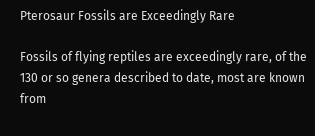Pterosaur Fossils are Exceedingly Rare

Fossils of flying reptiles are exceedingly rare, of the 130 or so genera described to date, most are known from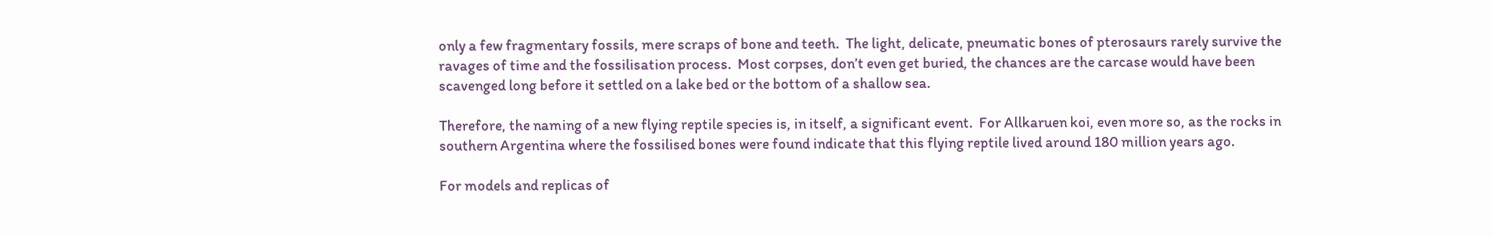only a few fragmentary fossils, mere scraps of bone and teeth.  The light, delicate, pneumatic bones of pterosaurs rarely survive the ravages of time and the fossilisation process.  Most corpses, don’t even get buried, the chances are the carcase would have been scavenged long before it settled on a lake bed or the bottom of a shallow sea.

Therefore, the naming of a new flying reptile species is, in itself, a significant event.  For Allkaruen koi, even more so, as the rocks in southern Argentina where the fossilised bones were found indicate that this flying reptile lived around 180 million years ago.

For models and replicas of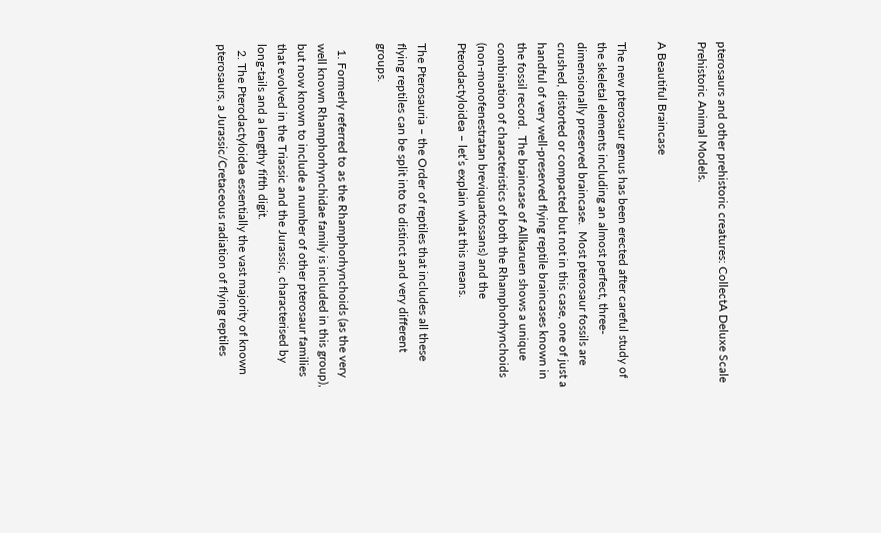pterosaurs and other prehistoric creatures: CollectA Deluxe Scale Prehistoric Animal Models.

A Beautiful Braincase

The new pterosaur genus has been erected after careful study of the skeletal elements including an almost perfect, three-dimensionally preserved braincase.  Most pterosaur fossils are crushed, distorted or compacted but not in this case, one of just a handful of very well-preserved flying reptile braincases known in the fossil record.  The braincase of Allkaruen shows a unique combination of characteristics of both the Rhamphorhynchoids (non-monofenestratan breviquartossans) and the Pterodactyloidea – let’s explain what this means.

The Pterosauria – the Order of reptiles that includes all these flying reptiles can be split into to distinct and very different groups.

  1. Formerly referred to as the Rhamphorhynchoids (as the very well known Rhamphorhynchidae family is included in this group), but now known to include a number of other pterosaur families that evolved in the Triassic and the Jurassic, characterised by long-tails and a lengthy fifth digit.
  2. The Pterodactyloidea essentially the vast majority of known pterosaurs, a Jurassic/Cretaceous radiation of flying reptiles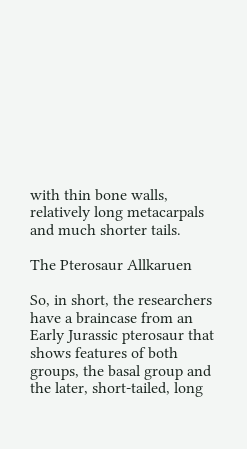with thin bone walls, relatively long metacarpals and much shorter tails.

The Pterosaur Allkaruen

So, in short, the researchers have a braincase from an Early Jurassic pterosaur that shows features of both groups, the basal group and the later, short-tailed, long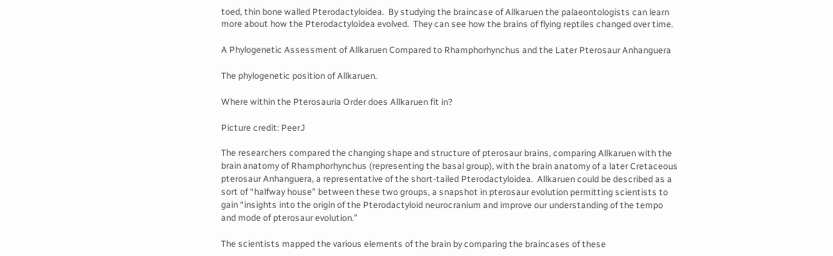toed, thin bone walled Pterodactyloidea.  By studying the braincase of Allkaruen the palaeontologists can learn more about how the Pterodactyloidea evolved.  They can see how the brains of flying reptiles changed over time.

A Phylogenetic Assessment of Allkaruen Compared to Rhamphorhynchus and the Later Pterosaur Anhanguera

The phylogenetic position of Allkaruen.

Where within the Pterosauria Order does Allkaruen fit in?

Picture credit: PeerJ

The researchers compared the changing shape and structure of pterosaur brains, comparing Allkaruen with the brain anatomy of Rhamphorhynchus (representing the basal group), with the brain anatomy of a later Cretaceous pterosaur Anhanguera, a representative of the short-tailed Pterodactyloidea.  Allkaruen could be described as a sort of “halfway house” between these two groups, a snapshot in pterosaur evolution permitting scientists to gain “insights into the origin of the Pterodactyloid neurocranium and improve our understanding of the tempo and mode of pterosaur evolution.”

The scientists mapped the various elements of the brain by comparing the braincases of these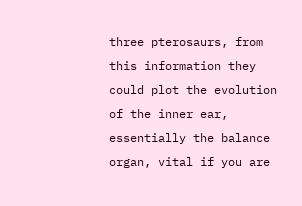three pterosaurs, from this information they could plot the evolution of the inner ear, essentially the balance organ, vital if you are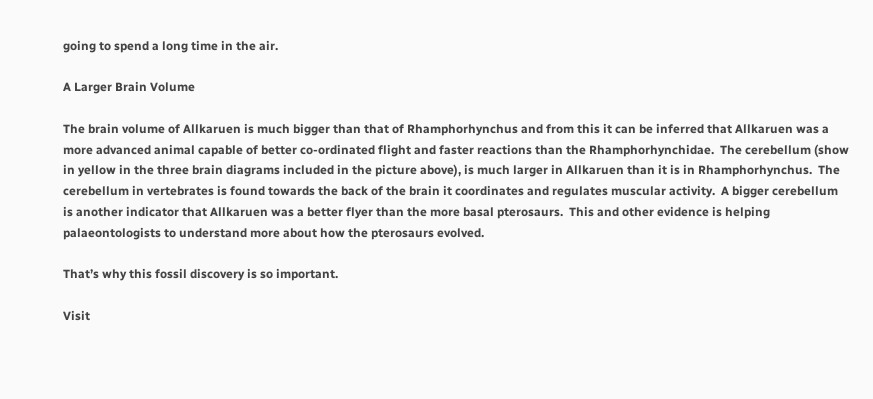going to spend a long time in the air.

A Larger Brain Volume

The brain volume of Allkaruen is much bigger than that of Rhamphorhynchus and from this it can be inferred that Allkaruen was a more advanced animal capable of better co-ordinated flight and faster reactions than the Rhamphorhynchidae.  The cerebellum (show in yellow in the three brain diagrams included in the picture above), is much larger in Allkaruen than it is in Rhamphorhynchus.  The cerebellum in vertebrates is found towards the back of the brain it coordinates and regulates muscular activity.  A bigger cerebellum is another indicator that Allkaruen was a better flyer than the more basal pterosaurs.  This and other evidence is helping palaeontologists to understand more about how the pterosaurs evolved.

That’s why this fossil discovery is so important.

Visit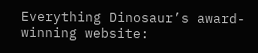Everything Dinosaur’s award-winning website: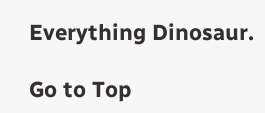Everything Dinosaur.

Go to Top